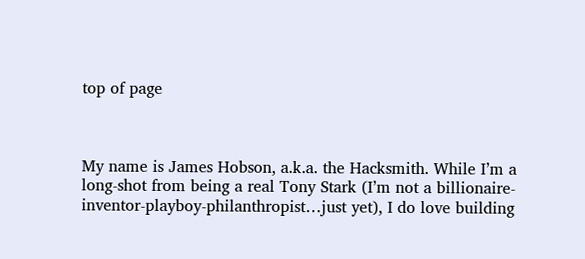top of page



My name is James Hobson, a.k.a. the Hacksmith. While I’m a long-shot from being a real Tony Stark (I’m not a billionaire-inventor-playboy-philanthropist…just yet), I do love building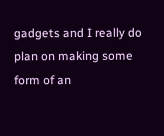gadgets and I really do plan on making some form of an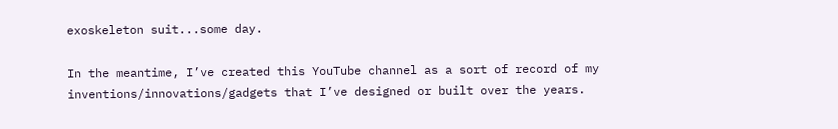exoskeleton suit...some day.

In the meantime, I’ve created this YouTube channel as a sort of record of my inventions/innovations/gadgets that I’ve designed or built over the years.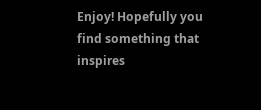Enjoy! Hopefully you find something that inspires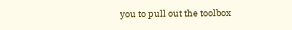you to pull out the toolbox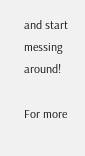and start messing around!

For more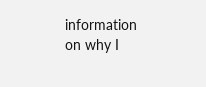information on why I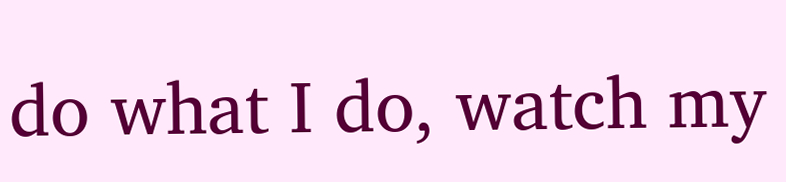do what I do, watch my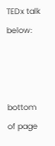TEDx talk below:



bottom of page